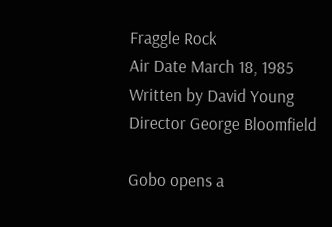Fraggle Rock
Air Date March 18, 1985
Written by David Young
Director George Bloomfield

Gobo opens a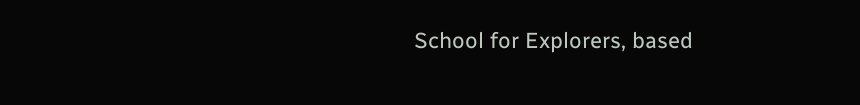School for Explorers, based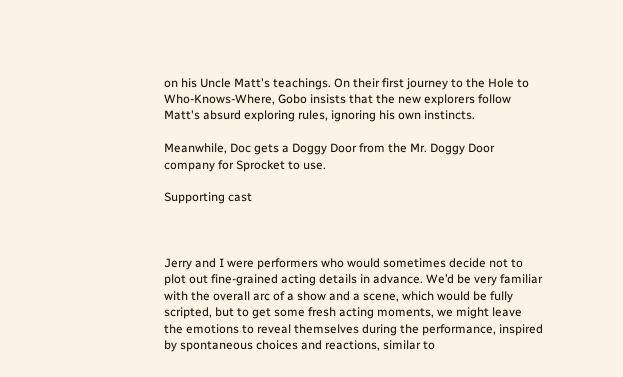on his Uncle Matt's teachings. On their first journey to the Hole to Who-Knows-Where, Gobo insists that the new explorers follow Matt's absurd exploring rules, ignoring his own instincts.

Meanwhile, Doc gets a Doggy Door from the Mr. Doggy Door company for Sprocket to use.

Supporting cast



Jerry and I were performers who would sometimes decide not to plot out fine-grained acting details in advance. We’d be very familiar with the overall arc of a show and a scene, which would be fully scripted, but to get some fresh acting moments, we might leave the emotions to reveal themselves during the performance, inspired by spontaneous choices and reactions, similar to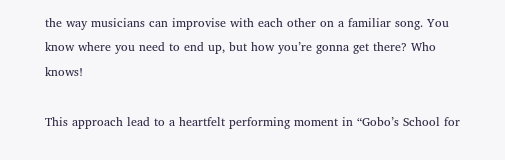the way musicians can improvise with each other on a familiar song. You know where you need to end up, but how you’re gonna get there? Who knows!

This approach lead to a heartfelt performing moment in “Gobo’s School for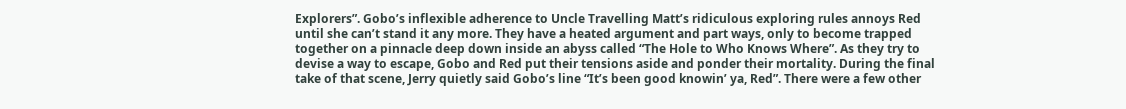Explorers”. Gobo’s inflexible adherence to Uncle Travelling Matt’s ridiculous exploring rules annoys Red until she can’t stand it any more. They have a heated argument and part ways, only to become trapped together on a pinnacle deep down inside an abyss called “The Hole to Who Knows Where”. As they try to devise a way to escape, Gobo and Red put their tensions aside and ponder their mortality. During the final take of that scene, Jerry quietly said Gobo’s line “It’s been good knowin’ ya, Red”. There were a few other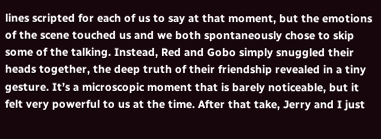lines scripted for each of us to say at that moment, but the emotions of the scene touched us and we both spontaneously chose to skip some of the talking. Instead, Red and Gobo simply snuggled their heads together, the deep truth of their friendship revealed in a tiny gesture. It’s a microscopic moment that is barely noticeable, but it felt very powerful to us at the time. After that take, Jerry and I just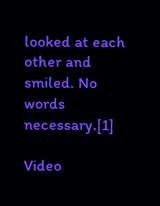looked at each other and smiled. No words necessary.[1]

Video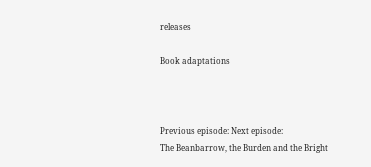releases

Book adaptations



Previous episode: Next episode:
The Beanbarrow, the Burden and the Bright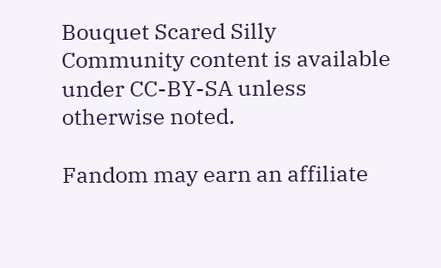Bouquet Scared Silly
Community content is available under CC-BY-SA unless otherwise noted.

Fandom may earn an affiliate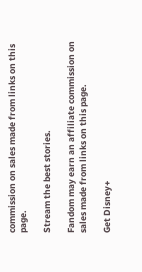commission on sales made from links on this page.

Stream the best stories.

Fandom may earn an affiliate commission on sales made from links on this page.

Get Disney+